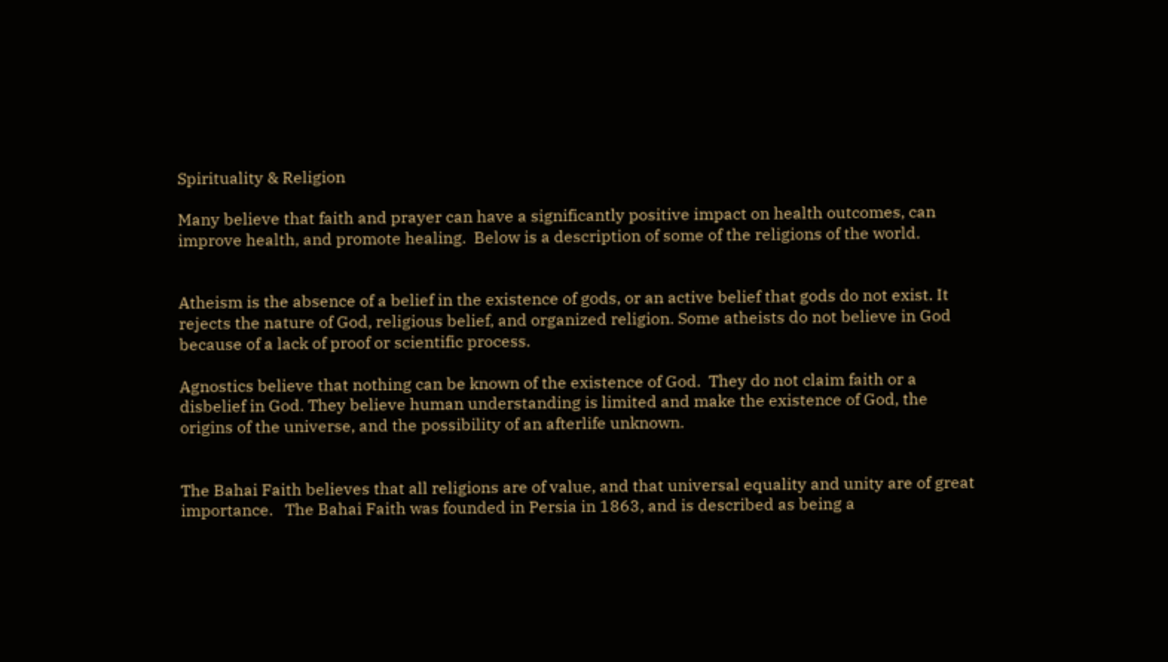Spirituality & Religion

Many believe that faith and prayer can have a significantly positive impact on health outcomes, can improve health, and promote healing.  Below is a description of some of the religions of the world.


Atheism is the absence of a belief in the existence of gods, or an active belief that gods do not exist. It rejects the nature of God, religious belief, and organized religion. Some atheists do not believe in God because of a lack of proof or scientific process.

Agnostics believe that nothing can be known of the existence of God.  They do not claim faith or a disbelief in God. They believe human understanding is limited and make the existence of God, the origins of the universe, and the possibility of an afterlife unknown.


The Bahai Faith believes that all religions are of value, and that universal equality and unity are of great importance.   The Bahai Faith was founded in Persia in 1863, and is described as being a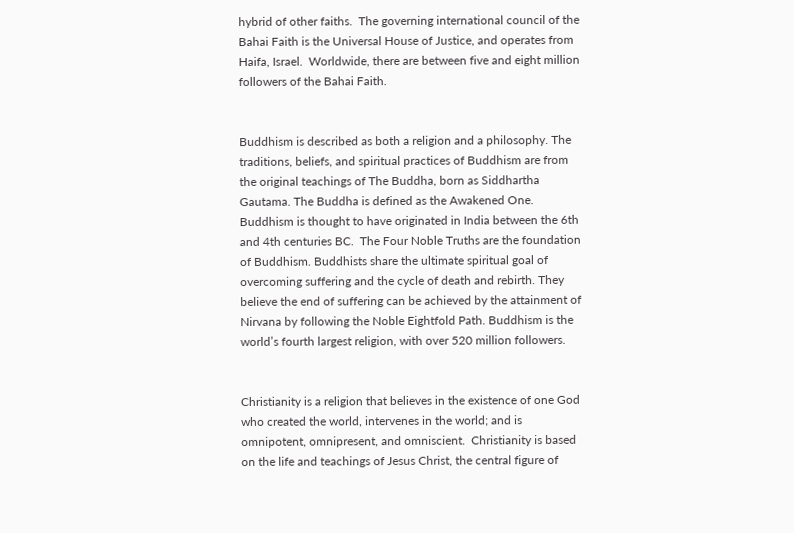hybrid of other faiths.  The governing international council of the Bahai Faith is the Universal House of Justice, and operates from Haifa, Israel.  Worldwide, there are between five and eight million followers of the Bahai Faith.


Buddhism is described as both a religion and a philosophy. The traditions, beliefs, and spiritual practices of Buddhism are from the original teachings of The Buddha, born as Siddhartha Gautama. The Buddha is defined as the Awakened One. Buddhism is thought to have originated in India between the 6th and 4th centuries BC.  The Four Noble Truths are the foundation of Buddhism. Buddhists share the ultimate spiritual goal of overcoming suffering and the cycle of death and rebirth. They believe the end of suffering can be achieved by the attainment of Nirvana by following the Noble Eightfold Path. Buddhism is the world’s fourth largest religion, with over 520 million followers.


Christianity is a religion that believes in the existence of one God who created the world, intervenes in the world; and is omnipotent, omnipresent, and omniscient.  Christianity is based on the life and teachings of Jesus Christ, the central figure of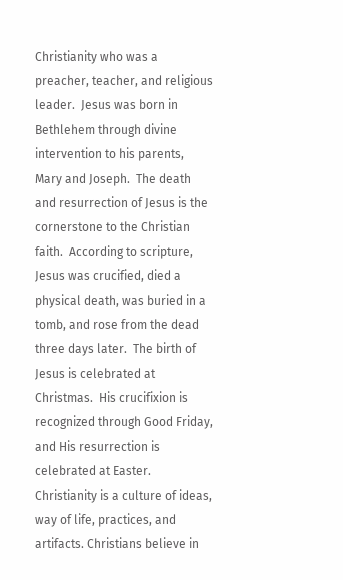Christianity who was a preacher, teacher, and religious leader.  Jesus was born in Bethlehem through divine intervention to his parents, Mary and Joseph.  The death and resurrection of Jesus is the cornerstone to the Christian faith.  According to scripture, Jesus was crucified, died a physical death, was buried in a tomb, and rose from the dead three days later.  The birth of Jesus is celebrated at Christmas.  His crucifixion is recognized through Good Friday, and His resurrection is celebrated at Easter.  Christianity is a culture of ideas, way of life, practices, and artifacts. Christians believe in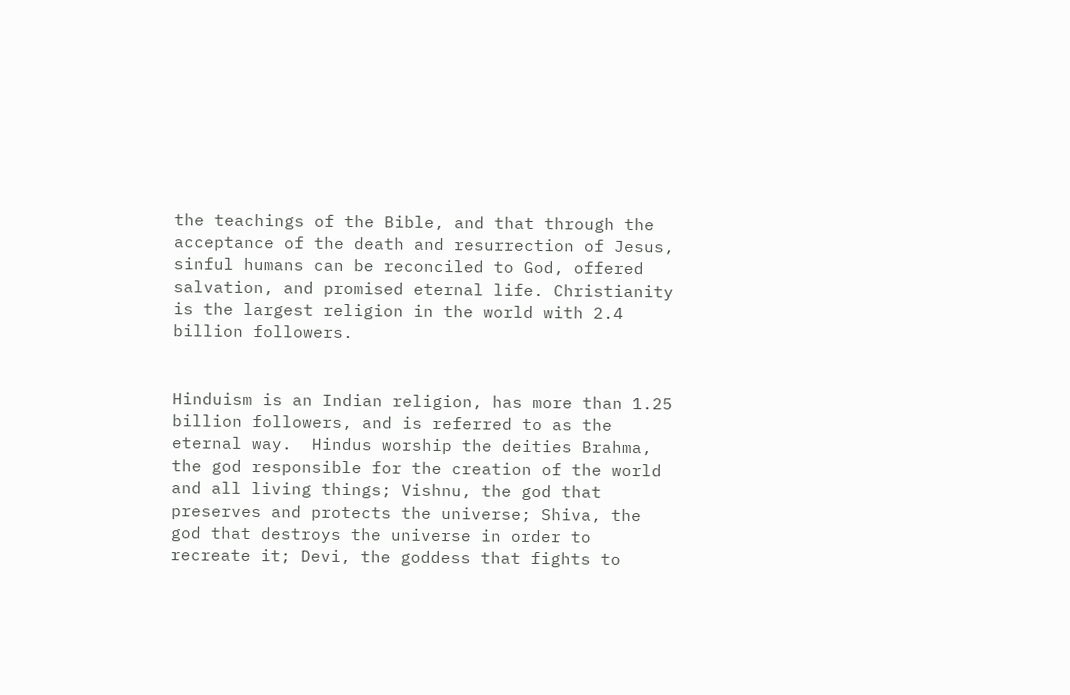the teachings of the Bible, and that through the acceptance of the death and resurrection of Jesus, sinful humans can be reconciled to God, offered salvation, and promised eternal life. Christianity is the largest religion in the world with 2.4 billion followers.


Hinduism is an Indian religion, has more than 1.25 billion followers, and is referred to as the eternal way.  Hindus worship the deities Brahma, the god responsible for the creation of the world and all living things; Vishnu, the god that preserves and protects the universe; Shiva, the god that destroys the universe in order to recreate it; Devi, the goddess that fights to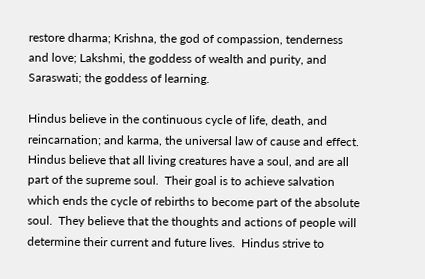restore dharma; Krishna, the god of compassion, tenderness and love; Lakshmi, the goddess of wealth and purity, and Saraswati; the goddess of learning.

Hindus believe in the continuous cycle of life, death, and reincarnation; and karma, the universal law of cause and effect.  Hindus believe that all living creatures have a soul, and are all part of the supreme soul.  Their goal is to achieve salvation which ends the cycle of rebirths to become part of the absolute soul.  They believe that the thoughts and actions of people will determine their current and future lives.  Hindus strive to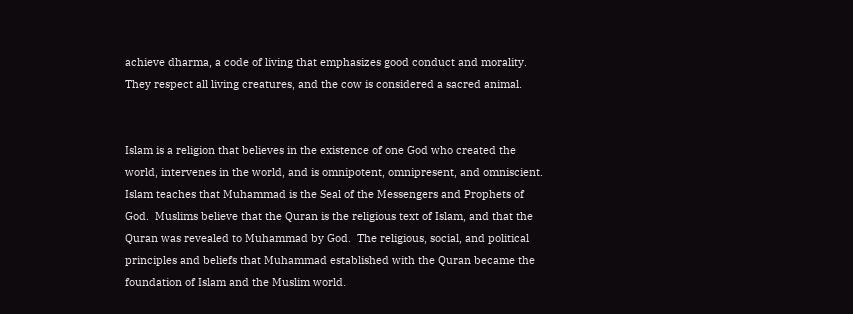achieve dharma, a code of living that emphasizes good conduct and morality.  They respect all living creatures, and the cow is considered a sacred animal.


Islam is a religion that believes in the existence of one God who created the world, intervenes in the world, and is omnipotent, omnipresent, and omniscient.  Islam teaches that Muhammad is the Seal of the Messengers and Prophets of God.  Muslims believe that the Quran is the religious text of Islam, and that the Quran was revealed to Muhammad by God.  The religious, social, and political principles and beliefs that Muhammad established with the Quran became the foundation of Islam and the Muslim world.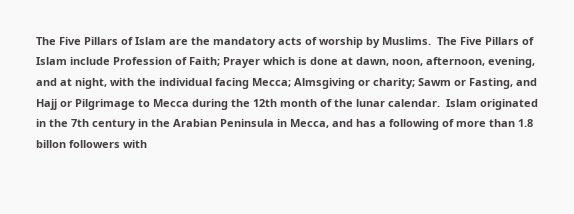The Five Pillars of Islam are the mandatory acts of worship by Muslims.  The Five Pillars of Islam include Profession of Faith; Prayer which is done at dawn, noon, afternoon, evening, and at night, with the individual facing Mecca; Almsgiving or charity; Sawm or Fasting, and Hajj or Pilgrimage to Mecca during the 12th month of the lunar calendar.  Islam originated in the 7th century in the Arabian Peninsula in Mecca, and has a following of more than 1.8 billon followers with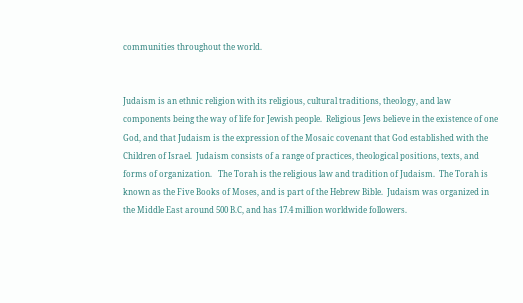communities throughout the world.


Judaism is an ethnic religion with its religious, cultural traditions, theology, and law components being the way of life for Jewish people.  Religious Jews believe in the existence of one God, and that Judaism is the expression of the Mosaic covenant that God established with the Children of Israel.  Judaism consists of a range of practices, theological positions, texts, and forms of organization.   The Torah is the religious law and tradition of Judaism.  The Torah is known as the Five Books of Moses, and is part of the Hebrew Bible.  Judaism was organized in the Middle East around 500 B.C, and has 17.4 million worldwide followers.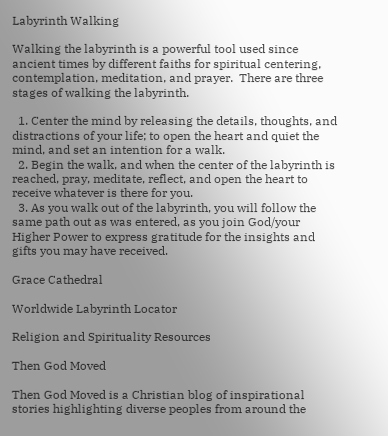Labyrinth Walking

Walking the labyrinth is a powerful tool used since ancient times by different faiths for spiritual centering, contemplation, meditation, and prayer.  There are three stages of walking the labyrinth.

  1. Center the mind by releasing the details, thoughts, and distractions of your life; to open the heart and quiet the mind, and set an intention for a walk.
  2. Begin the walk, and when the center of the labyrinth is reached, pray, meditate, reflect, and open the heart to receive whatever is there for you.
  3. As you walk out of the labyrinth, you will follow the same path out as was entered, as you join God/your Higher Power to express gratitude for the insights and gifts you may have received.

Grace Cathedral

Worldwide Labyrinth Locator

Religion and Spirituality Resources

Then God Moved

Then God Moved is a Christian blog of inspirational stories highlighting diverse peoples from around the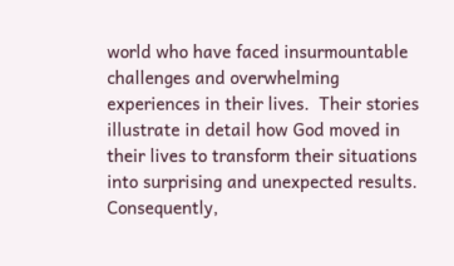world who have faced insurmountable challenges and overwhelming experiences in their lives.  Their stories illustrate in detail how God moved in their lives to transform their situations into surprising and unexpected results. Consequently,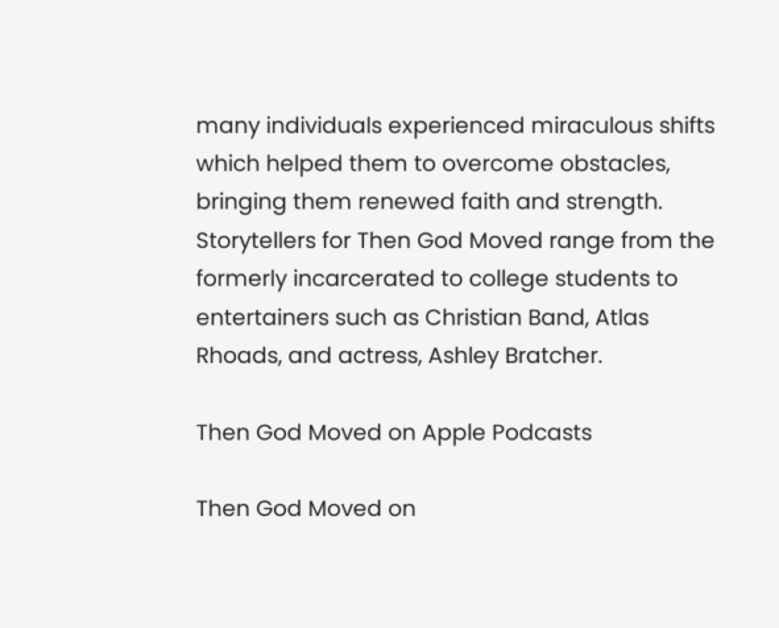many individuals experienced miraculous shifts which helped them to overcome obstacles, bringing them renewed faith and strength.  Storytellers for Then God Moved range from the formerly incarcerated to college students to entertainers such as Christian Band, Atlas Rhoads, and actress, Ashley Bratcher.

Then God Moved on Apple Podcasts

Then God Moved on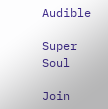Audible

Super Soul

Join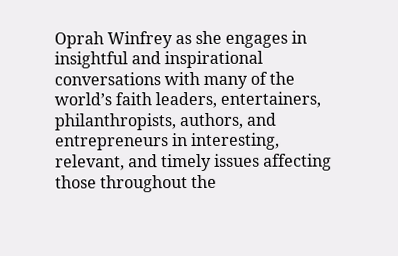Oprah Winfrey as she engages in insightful and inspirational conversations with many of the world’s faith leaders, entertainers, philanthropists, authors, and entrepreneurs in interesting, relevant, and timely issues affecting those throughout the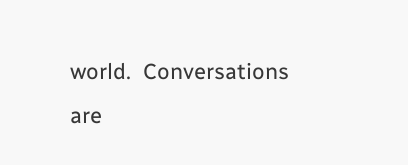world.  Conversations are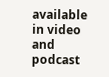available in video and podcast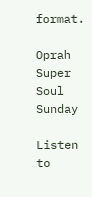format.

Oprah Super Soul Sunday

Listen to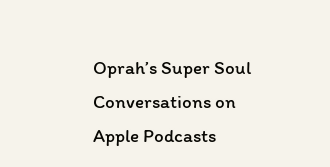Oprah’s Super Soul Conversations on Apple Podcasts